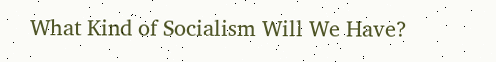What Kind of Socialism Will We Have?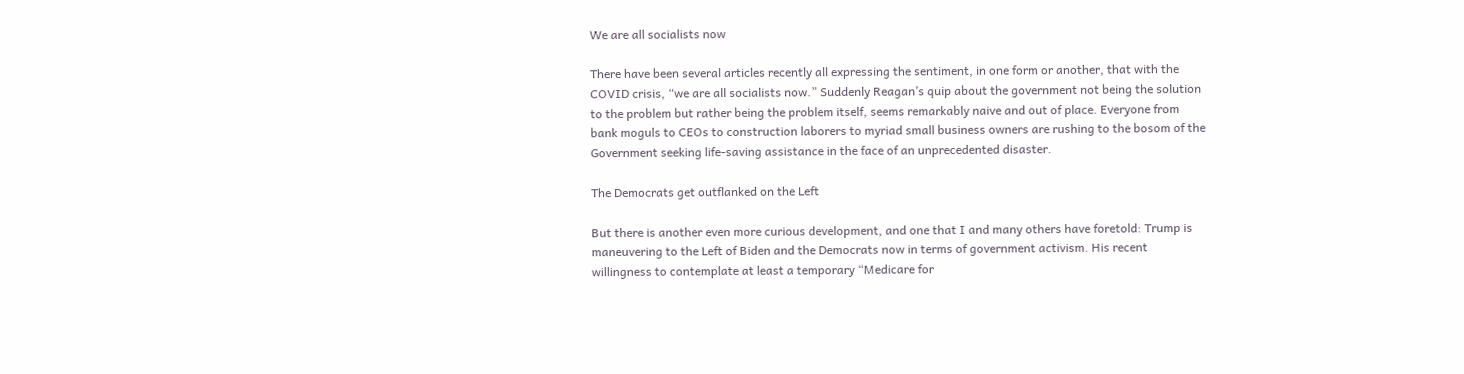We are all socialists now

There have been several articles recently all expressing the sentiment, in one form or another, that with the COVID crisis, “we are all socialists now.” Suddenly Reagan’s quip about the government not being the solution to the problem but rather being the problem itself, seems remarkably naive and out of place. Everyone from bank moguls to CEOs to construction laborers to myriad small business owners are rushing to the bosom of the Government seeking life-saving assistance in the face of an unprecedented disaster.

The Democrats get outflanked on the Left

But there is another even more curious development, and one that I and many others have foretold: Trump is maneuvering to the Left of Biden and the Democrats now in terms of government activism. His recent willingness to contemplate at least a temporary “Medicare for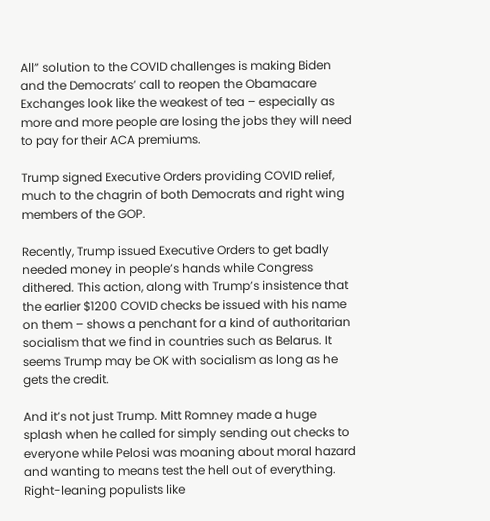All” solution to the COVID challenges is making Biden and the Democrats’ call to reopen the Obamacare Exchanges look like the weakest of tea – especially as more and more people are losing the jobs they will need to pay for their ACA premiums.

Trump signed Executive Orders providing COVID relief, much to the chagrin of both Democrats and right wing members of the GOP.

Recently, Trump issued Executive Orders to get badly needed money in people’s hands while Congress dithered. This action, along with Trump’s insistence that the earlier $1200 COVID checks be issued with his name on them – shows a penchant for a kind of authoritarian socialism that we find in countries such as Belarus. It seems Trump may be OK with socialism as long as he gets the credit.

And it’s not just Trump. Mitt Romney made a huge splash when he called for simply sending out checks to everyone while Pelosi was moaning about moral hazard and wanting to means test the hell out of everything. Right-leaning populists like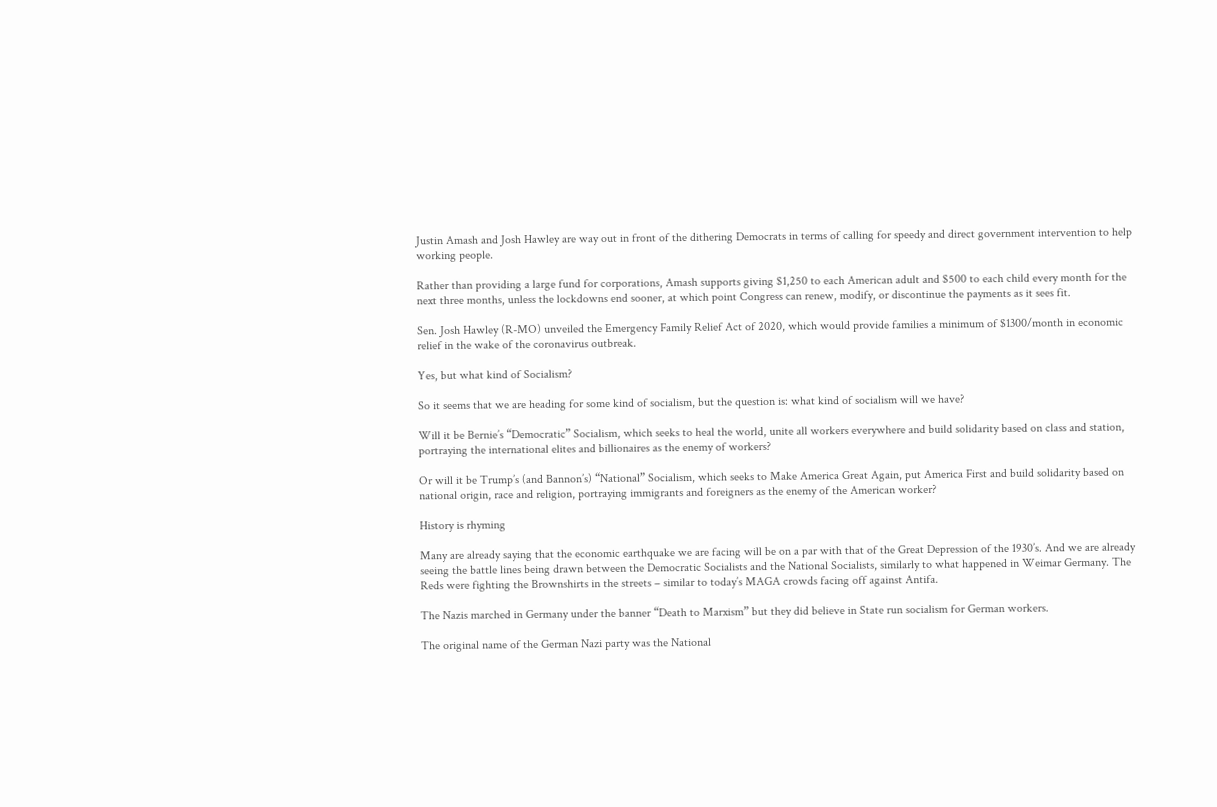Justin Amash and Josh Hawley are way out in front of the dithering Democrats in terms of calling for speedy and direct government intervention to help working people.

Rather than providing a large fund for corporations, Amash supports giving $1,250 to each American adult and $500 to each child every month for the next three months, unless the lockdowns end sooner, at which point Congress can renew, modify, or discontinue the payments as it sees fit.

Sen. Josh Hawley (R-MO) unveiled the Emergency Family Relief Act of 2020, which would provide families a minimum of $1300/month in economic relief in the wake of the coronavirus outbreak.

Yes, but what kind of Socialism?

So it seems that we are heading for some kind of socialism, but the question is: what kind of socialism will we have?

Will it be Bernie’s “Democratic” Socialism, which seeks to heal the world, unite all workers everywhere and build solidarity based on class and station, portraying the international elites and billionaires as the enemy of workers?

Or will it be Trump’s (and Bannon’s) “National” Socialism, which seeks to Make America Great Again, put America First and build solidarity based on national origin, race and religion, portraying immigrants and foreigners as the enemy of the American worker?

History is rhyming

Many are already saying that the economic earthquake we are facing will be on a par with that of the Great Depression of the 1930’s. And we are already seeing the battle lines being drawn between the Democratic Socialists and the National Socialists, similarly to what happened in Weimar Germany. The Reds were fighting the Brownshirts in the streets – similar to today’s MAGA crowds facing off against Antifa.

The Nazis marched in Germany under the banner “Death to Marxism” but they did believe in State run socialism for German workers.

The original name of the German Nazi party was the National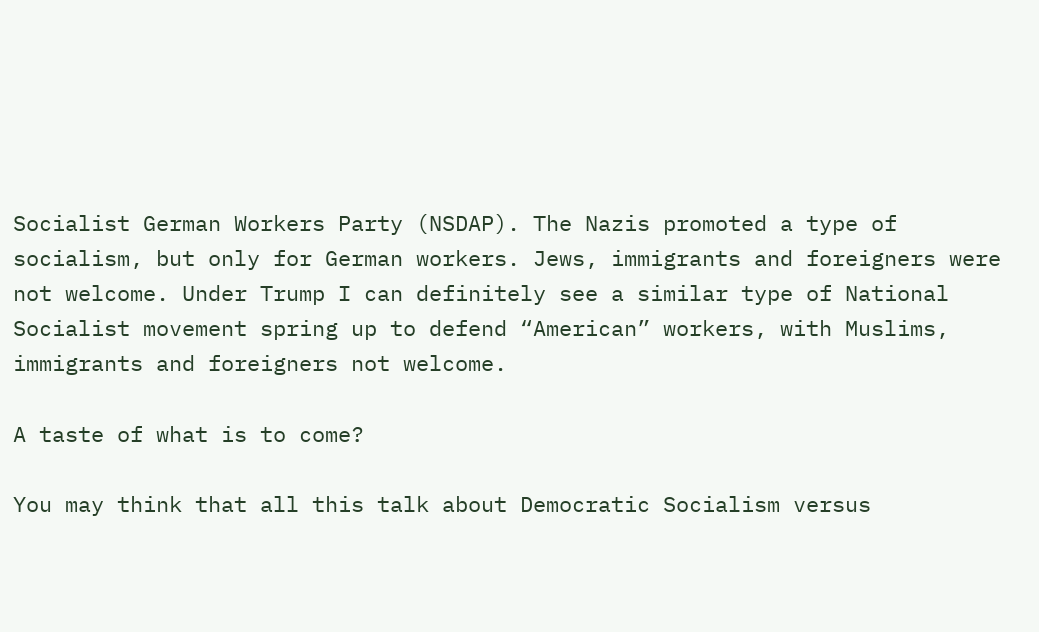Socialist German Workers Party (NSDAP). The Nazis promoted a type of socialism, but only for German workers. Jews, immigrants and foreigners were not welcome. Under Trump I can definitely see a similar type of National Socialist movement spring up to defend “American” workers, with Muslims, immigrants and foreigners not welcome.

A taste of what is to come?

You may think that all this talk about Democratic Socialism versus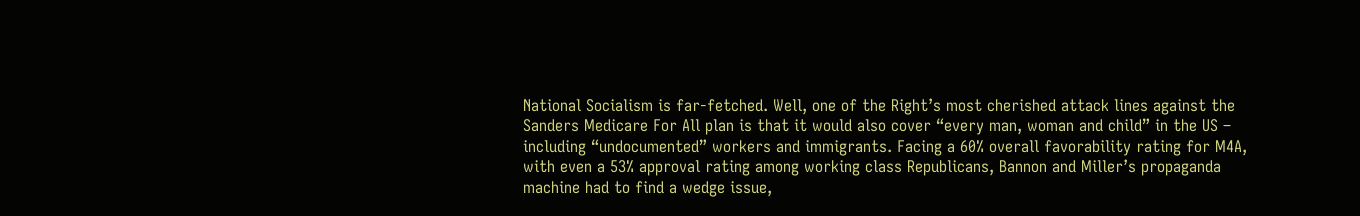National Socialism is far-fetched. Well, one of the Right’s most cherished attack lines against the Sanders Medicare For All plan is that it would also cover “every man, woman and child” in the US – including “undocumented” workers and immigrants. Facing a 60% overall favorability rating for M4A, with even a 53% approval rating among working class Republicans, Bannon and Miller’s propaganda machine had to find a wedge issue,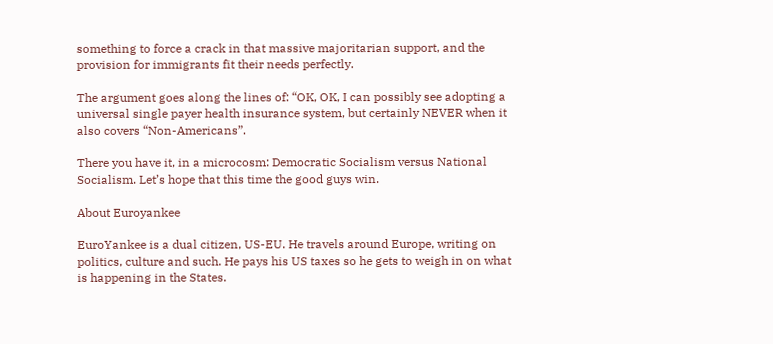something to force a crack in that massive majoritarian support, and the provision for immigrants fit their needs perfectly.

The argument goes along the lines of: “OK, OK, I can possibly see adopting a universal single payer health insurance system, but certainly NEVER when it also covers “Non-Americans”.

There you have it, in a microcosm: Democratic Socialism versus National Socialism. Let’s hope that this time the good guys win.

About Euroyankee

EuroYankee is a dual citizen, US-EU. He travels around Europe, writing on politics, culture and such. He pays his US taxes so he gets to weigh in on what is happening in the States.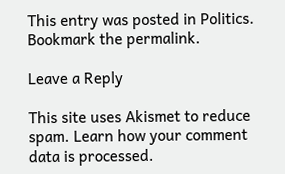This entry was posted in Politics. Bookmark the permalink.

Leave a Reply

This site uses Akismet to reduce spam. Learn how your comment data is processed.